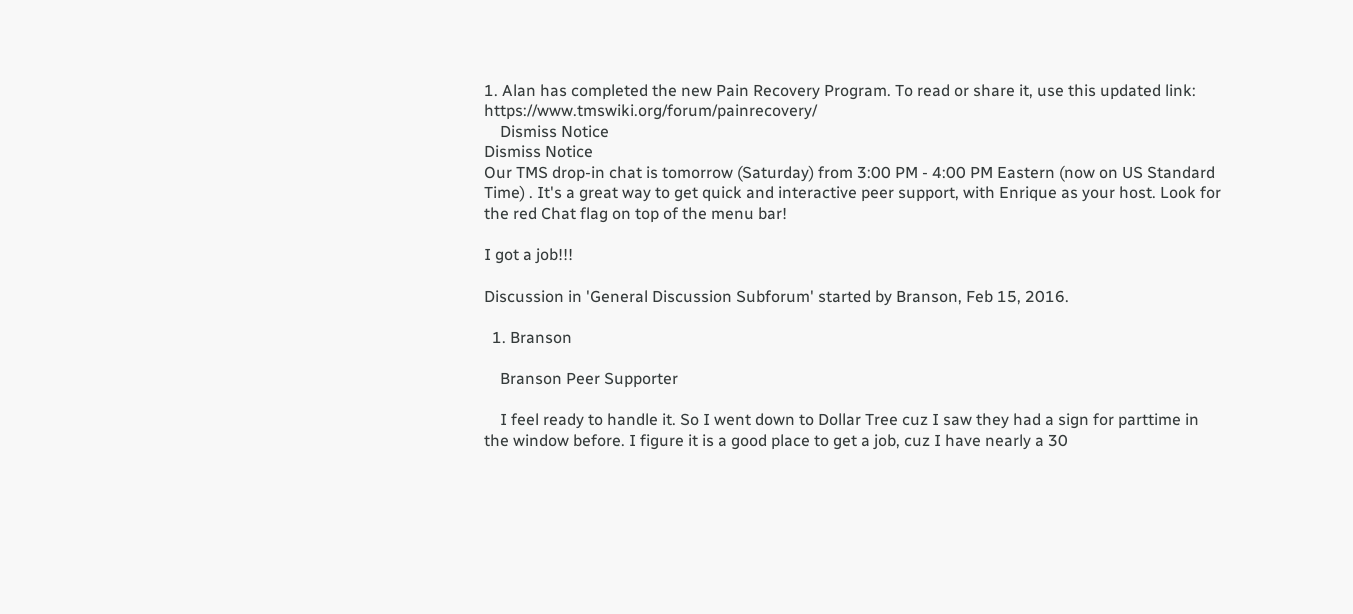1. Alan has completed the new Pain Recovery Program. To read or share it, use this updated link: https://www.tmswiki.org/forum/painrecovery/
    Dismiss Notice
Dismiss Notice
Our TMS drop-in chat is tomorrow (Saturday) from 3:00 PM - 4:00 PM Eastern (now on US Standard Time) . It's a great way to get quick and interactive peer support, with Enrique as your host. Look for the red Chat flag on top of the menu bar!

I got a job!!!

Discussion in 'General Discussion Subforum' started by Branson, Feb 15, 2016.

  1. Branson

    Branson Peer Supporter

    I feel ready to handle it. So I went down to Dollar Tree cuz I saw they had a sign for parttime in the window before. I figure it is a good place to get a job, cuz I have nearly a 30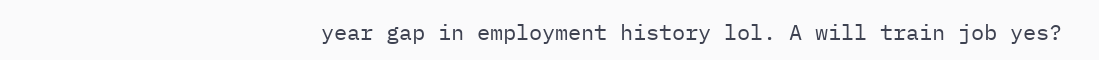year gap in employment history lol. A will train job yes?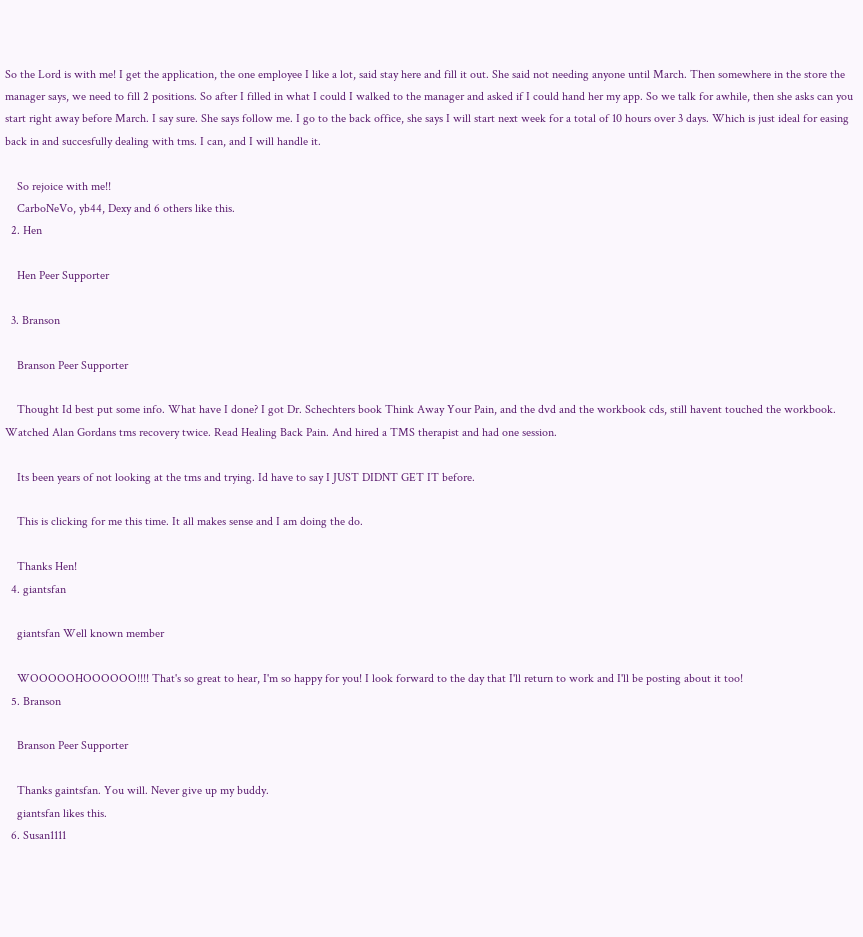So the Lord is with me! I get the application, the one employee I like a lot, said stay here and fill it out. She said not needing anyone until March. Then somewhere in the store the manager says, we need to fill 2 positions. So after I filled in what I could I walked to the manager and asked if I could hand her my app. So we talk for awhile, then she asks can you start right away before March. I say sure. She says follow me. I go to the back office, she says I will start next week for a total of 10 hours over 3 days. Which is just ideal for easing back in and succesfully dealing with tms. I can, and I will handle it.

    So rejoice with me!!
    CarboNeVo, yb44, Dexy and 6 others like this.
  2. Hen

    Hen Peer Supporter

  3. Branson

    Branson Peer Supporter

    Thought Id best put some info. What have I done? I got Dr. Schechters book Think Away Your Pain, and the dvd and the workbook cds, still havent touched the workbook. Watched Alan Gordans tms recovery twice. Read Healing Back Pain. And hired a TMS therapist and had one session.

    Its been years of not looking at the tms and trying. Id have to say I JUST DIDNT GET IT before.

    This is clicking for me this time. It all makes sense and I am doing the do.

    Thanks Hen!
  4. giantsfan

    giantsfan Well known member

    WOOOOOHOOOOOO!!!! That's so great to hear, I'm so happy for you! I look forward to the day that I'll return to work and I'll be posting about it too!
  5. Branson

    Branson Peer Supporter

    Thanks gaintsfan. You will. Never give up my buddy.
    giantsfan likes this.
  6. Susan1111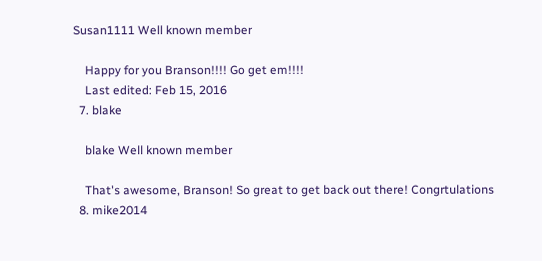Susan1111 Well known member

    Happy for you Branson!!!! Go get em!!!!
    Last edited: Feb 15, 2016
  7. blake

    blake Well known member

    That's awesome, Branson! So great to get back out there! Congrtulations
  8. mike2014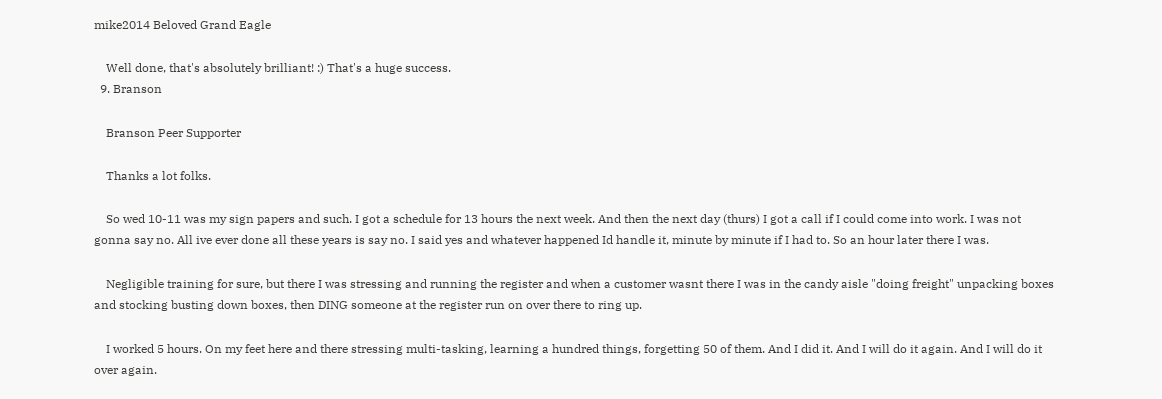mike2014 Beloved Grand Eagle

    Well done, that's absolutely brilliant! :) That's a huge success.
  9. Branson

    Branson Peer Supporter

    Thanks a lot folks.

    So wed 10-11 was my sign papers and such. I got a schedule for 13 hours the next week. And then the next day (thurs) I got a call if I could come into work. I was not gonna say no. All ive ever done all these years is say no. I said yes and whatever happened Id handle it, minute by minute if I had to. So an hour later there I was.

    Negligible training for sure, but there I was stressing and running the register and when a customer wasnt there I was in the candy aisle "doing freight" unpacking boxes and stocking busting down boxes, then DING someone at the register run on over there to ring up.

    I worked 5 hours. On my feet here and there stressing multi-tasking, learning a hundred things, forgetting 50 of them. And I did it. And I will do it again. And I will do it over again.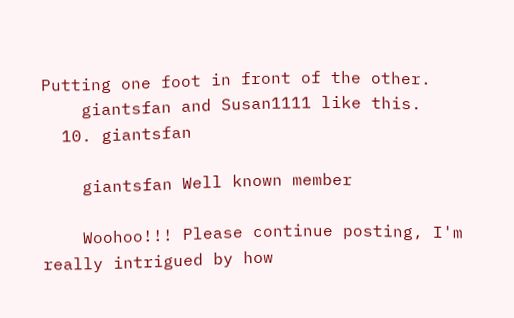Putting one foot in front of the other.
    giantsfan and Susan1111 like this.
  10. giantsfan

    giantsfan Well known member

    Woohoo!!! Please continue posting, I'm really intrigued by how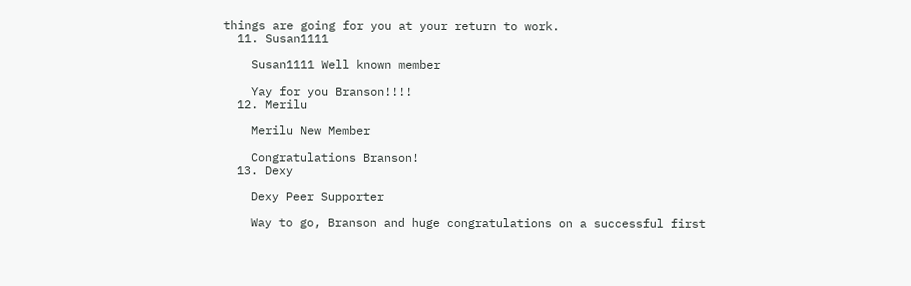things are going for you at your return to work.
  11. Susan1111

    Susan1111 Well known member

    Yay for you Branson!!!!
  12. Merilu

    Merilu New Member

    Congratulations Branson!
  13. Dexy

    Dexy Peer Supporter

    Way to go, Branson and huge congratulations on a successful first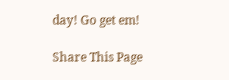day! Go get em!

Share This Page